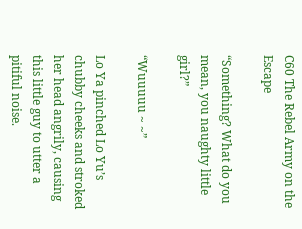C60 The Rebel Army on the Escape

“Something? What do you mean, you naughty little girl?”

“Wuuuuu ~ ~”

Lo Ya pinched Lo Yu’s chubby cheeks and stroked her head angrily, causing this little guy to utter a pitiful noise.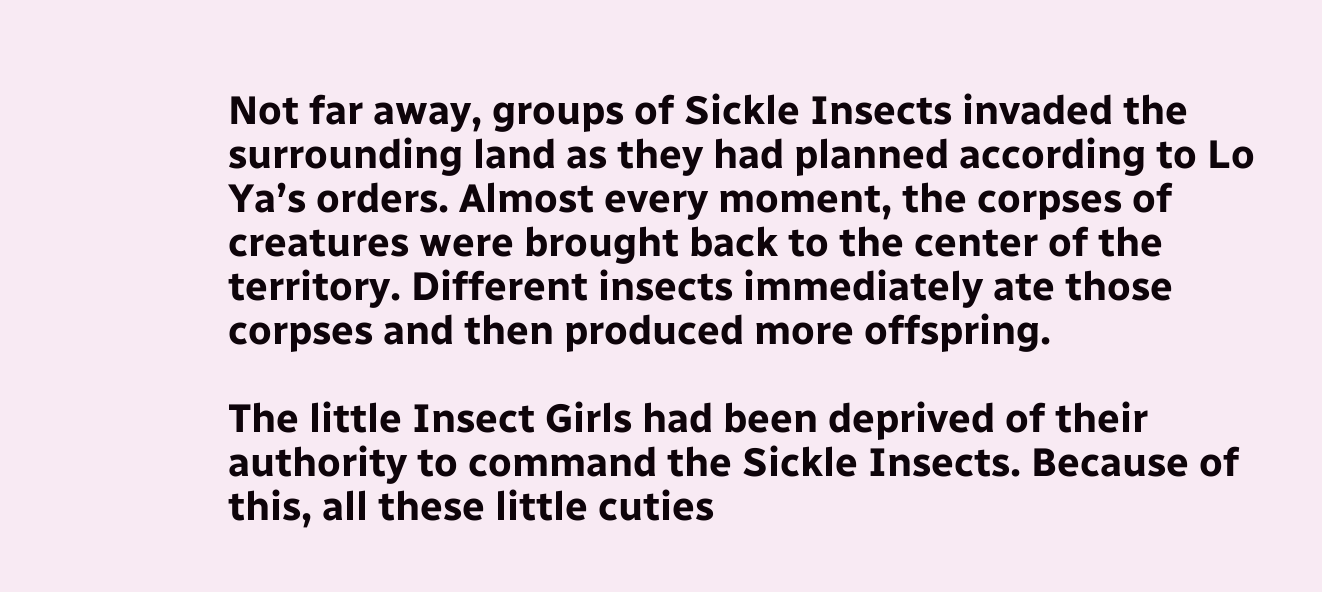Not far away, groups of Sickle Insects invaded the surrounding land as they had planned according to Lo Ya’s orders. Almost every moment, the corpses of creatures were brought back to the center of the territory. Different insects immediately ate those corpses and then produced more offspring.

The little Insect Girls had been deprived of their authority to command the Sickle Insects. Because of this, all these little cuties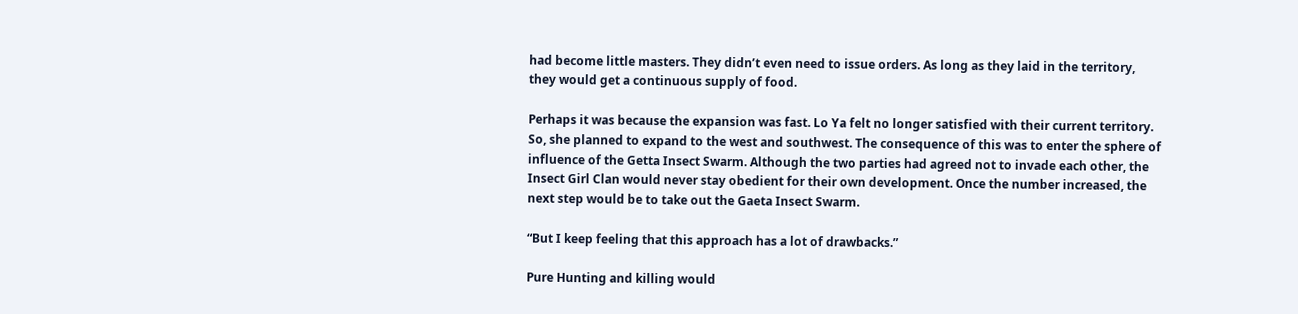had become little masters. They didn’t even need to issue orders. As long as they laid in the territory, they would get a continuous supply of food.

Perhaps it was because the expansion was fast. Lo Ya felt no longer satisfied with their current territory. So, she planned to expand to the west and southwest. The consequence of this was to enter the sphere of influence of the Getta Insect Swarm. Although the two parties had agreed not to invade each other, the Insect Girl Clan would never stay obedient for their own development. Once the number increased, the next step would be to take out the Gaeta Insect Swarm.

“But I keep feeling that this approach has a lot of drawbacks.”

Pure Hunting and killing would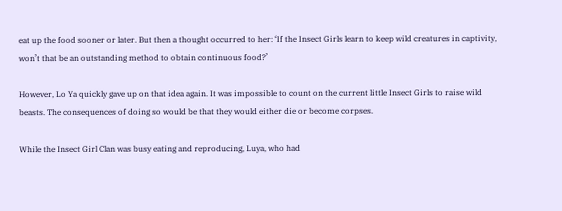eat up the food sooner or later. But then a thought occurred to her: ‘If the Insect Girls learn to keep wild creatures in captivity, won’t that be an outstanding method to obtain continuous food?’

However, Lo Ya quickly gave up on that idea again. It was impossible to count on the current little Insect Girls to raise wild beasts. The consequences of doing so would be that they would either die or become corpses.

While the Insect Girl Clan was busy eating and reproducing, Luya, who had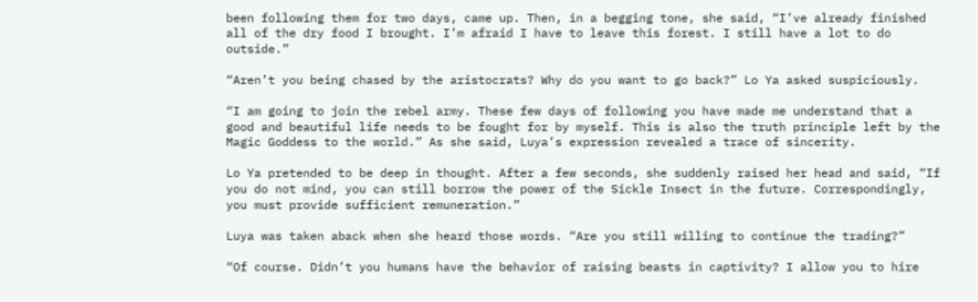been following them for two days, came up. Then, in a begging tone, she said, “I’ve already finished all of the dry food I brought. I’m afraid I have to leave this forest. I still have a lot to do outside.”

“Aren’t you being chased by the aristocrats? Why do you want to go back?” Lo Ya asked suspiciously.

“I am going to join the rebel army. These few days of following you have made me understand that a good and beautiful life needs to be fought for by myself. This is also the truth principle left by the Magic Goddess to the world.” As she said, Luya’s expression revealed a trace of sincerity.

Lo Ya pretended to be deep in thought. After a few seconds, she suddenly raised her head and said, “If you do not mind, you can still borrow the power of the Sickle Insect in the future. Correspondingly, you must provide sufficient remuneration.”

Luya was taken aback when she heard those words. “Are you still willing to continue the trading?”

“Of course. Didn’t you humans have the behavior of raising beasts in captivity? I allow you to hire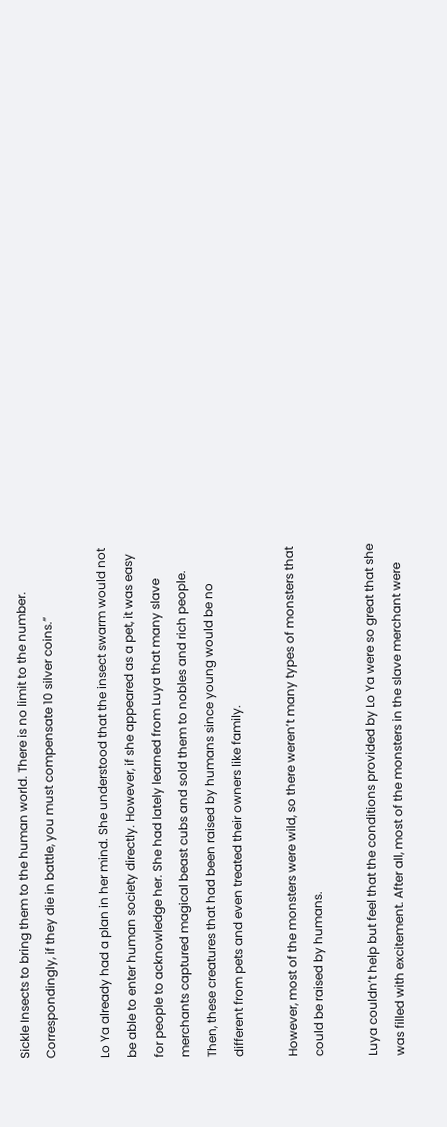Sickle Insects to bring them to the human world. There is no limit to the number. Correspondingly, if they die in battle, you must compensate 10 silver coins.”

Lo Ya already had a plan in her mind. She understood that the insect swarm would not be able to enter human society directly. However, if she appeared as a pet, it was easy for people to acknowledge her. She had lately learned from Luya that many slave merchants captured magical beast cubs and sold them to nobles and rich people. Then, these creatures that had been raised by humans since young would be no different from pets and even treated their owners like family.

However, most of the monsters were wild, so there weren’t many types of monsters that could be raised by humans.

Luya couldn’t help but feel that the conditions provided by Lo Ya were so great that she was filled with excitement. After all, most of the monsters in the slave merchant were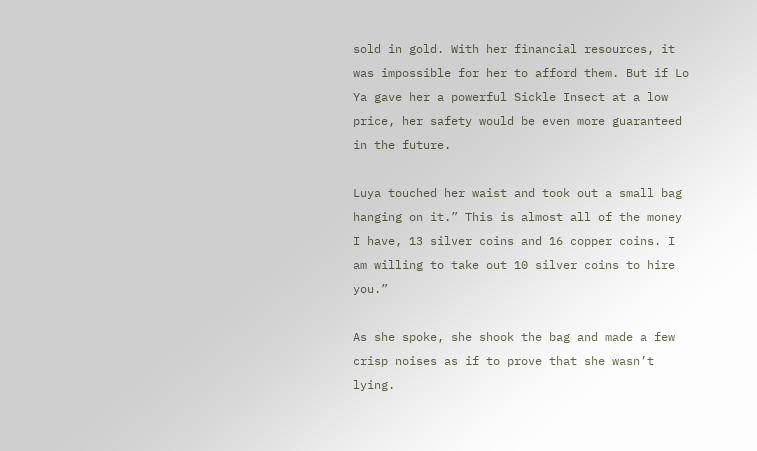sold in gold. With her financial resources, it was impossible for her to afford them. But if Lo Ya gave her a powerful Sickle Insect at a low price, her safety would be even more guaranteed in the future.

Luya touched her waist and took out a small bag hanging on it.” This is almost all of the money I have, 13 silver coins and 16 copper coins. I am willing to take out 10 silver coins to hire you.”

As she spoke, she shook the bag and made a few crisp noises as if to prove that she wasn’t lying.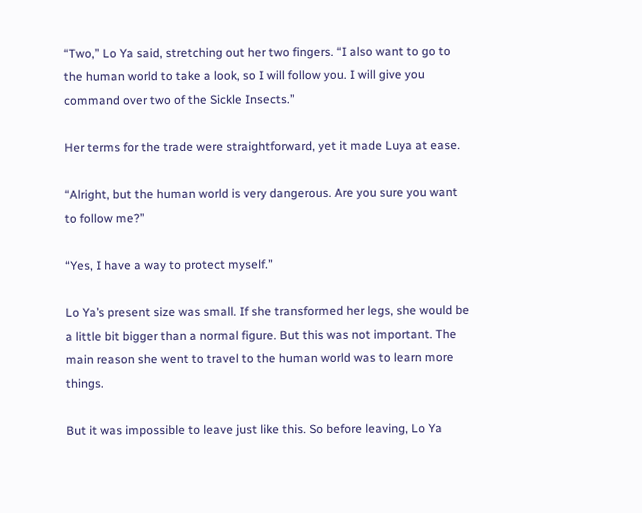“Two,” Lo Ya said, stretching out her two fingers. “I also want to go to the human world to take a look, so I will follow you. I will give you command over two of the Sickle Insects.”

Her terms for the trade were straightforward, yet it made Luya at ease.

“Alright, but the human world is very dangerous. Are you sure you want to follow me?”

“Yes, I have a way to protect myself.”

Lo Ya’s present size was small. If she transformed her legs, she would be a little bit bigger than a normal figure. But this was not important. The main reason she went to travel to the human world was to learn more things.

But it was impossible to leave just like this. So before leaving, Lo Ya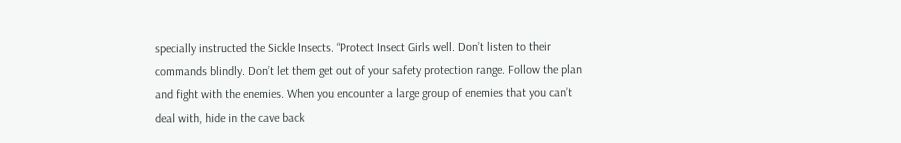specially instructed the Sickle Insects. “Protect Insect Girls well. Don’t listen to their commands blindly. Don’t let them get out of your safety protection range. Follow the plan and fight with the enemies. When you encounter a large group of enemies that you can’t deal with, hide in the cave back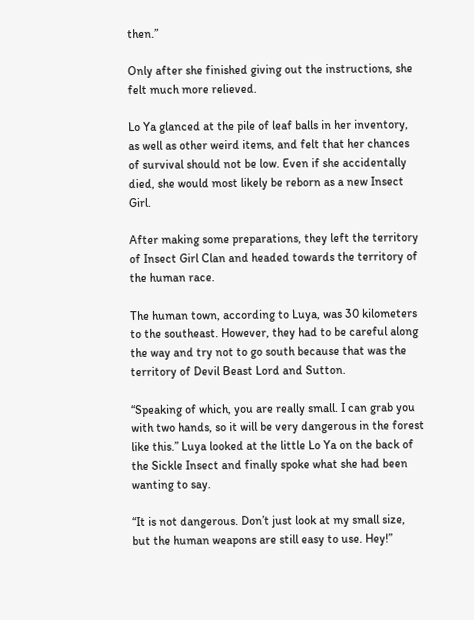then.”

Only after she finished giving out the instructions, she felt much more relieved.

Lo Ya glanced at the pile of leaf balls in her inventory, as well as other weird items, and felt that her chances of survival should not be low. Even if she accidentally died, she would most likely be reborn as a new Insect Girl.

After making some preparations, they left the territory of Insect Girl Clan and headed towards the territory of the human race.

The human town, according to Luya, was 30 kilometers to the southeast. However, they had to be careful along the way and try not to go south because that was the territory of Devil Beast Lord and Sutton.

“Speaking of which, you are really small. I can grab you with two hands, so it will be very dangerous in the forest like this.” Luya looked at the little Lo Ya on the back of the Sickle Insect and finally spoke what she had been wanting to say.

“It is not dangerous. Don’t just look at my small size, but the human weapons are still easy to use. Hey!”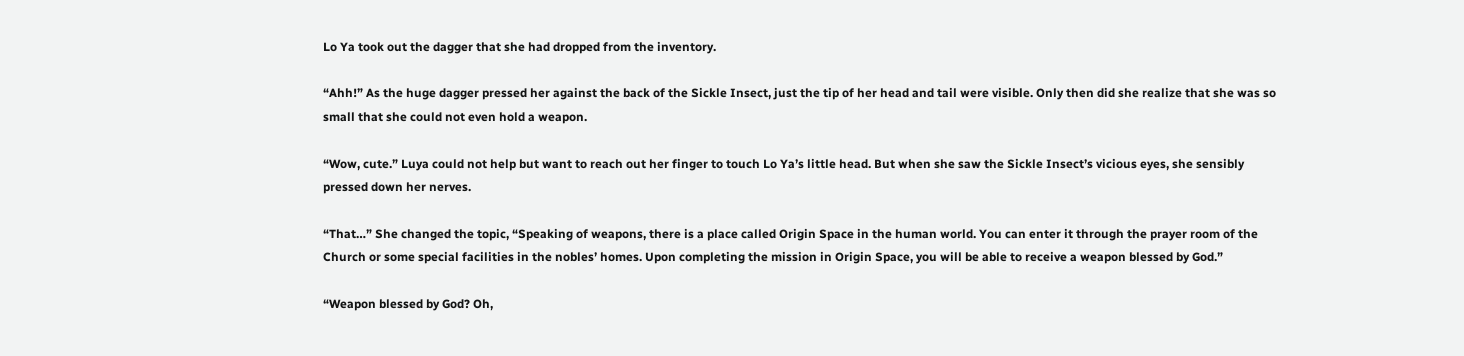Lo Ya took out the dagger that she had dropped from the inventory.

“Ahh!” As the huge dagger pressed her against the back of the Sickle Insect, just the tip of her head and tail were visible. Only then did she realize that she was so small that she could not even hold a weapon.

“Wow, cute.” Luya could not help but want to reach out her finger to touch Lo Ya’s little head. But when she saw the Sickle Insect’s vicious eyes, she sensibly pressed down her nerves.

“That…” She changed the topic, “Speaking of weapons, there is a place called Origin Space in the human world. You can enter it through the prayer room of the Church or some special facilities in the nobles’ homes. Upon completing the mission in Origin Space, you will be able to receive a weapon blessed by God.”

“Weapon blessed by God? Oh,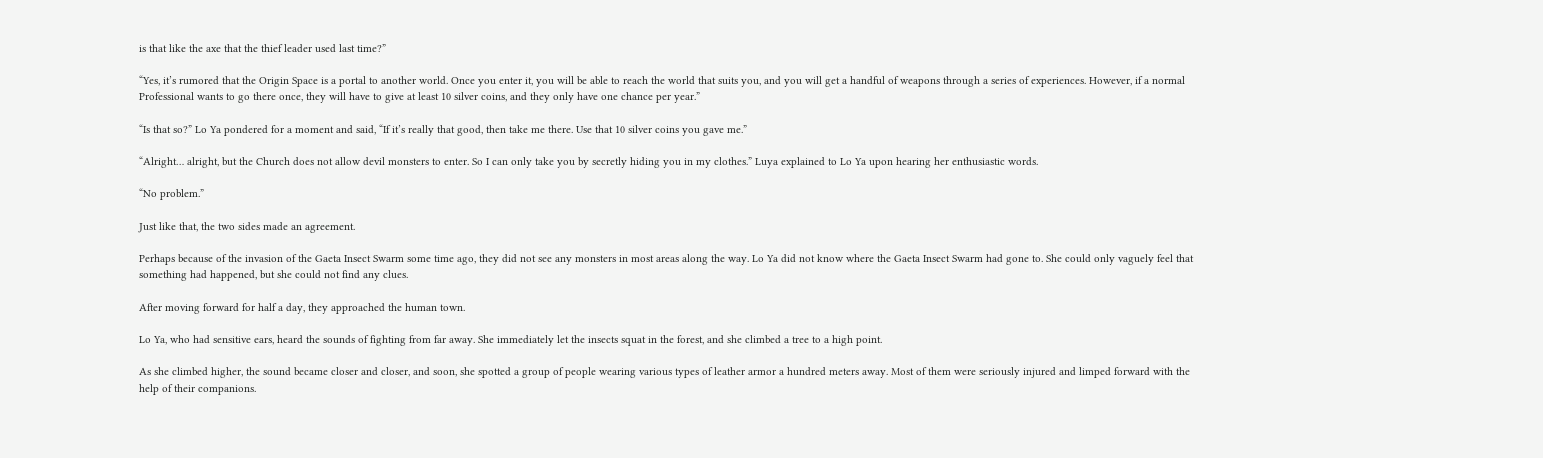is that like the axe that the thief leader used last time?”

“Yes, it’s rumored that the Origin Space is a portal to another world. Once you enter it, you will be able to reach the world that suits you, and you will get a handful of weapons through a series of experiences. However, if a normal Professional wants to go there once, they will have to give at least 10 silver coins, and they only have one chance per year.”

“Is that so?” Lo Ya pondered for a moment and said, “If it’s really that good, then take me there. Use that 10 silver coins you gave me.”

“Alright… alright, but the Church does not allow devil monsters to enter. So I can only take you by secretly hiding you in my clothes.” Luya explained to Lo Ya upon hearing her enthusiastic words.

“No problem.”

Just like that, the two sides made an agreement.

Perhaps because of the invasion of the Gaeta Insect Swarm some time ago, they did not see any monsters in most areas along the way. Lo Ya did not know where the Gaeta Insect Swarm had gone to. She could only vaguely feel that something had happened, but she could not find any clues.

After moving forward for half a day, they approached the human town.

Lo Ya, who had sensitive ears, heard the sounds of fighting from far away. She immediately let the insects squat in the forest, and she climbed a tree to a high point.

As she climbed higher, the sound became closer and closer, and soon, she spotted a group of people wearing various types of leather armor a hundred meters away. Most of them were seriously injured and limped forward with the help of their companions.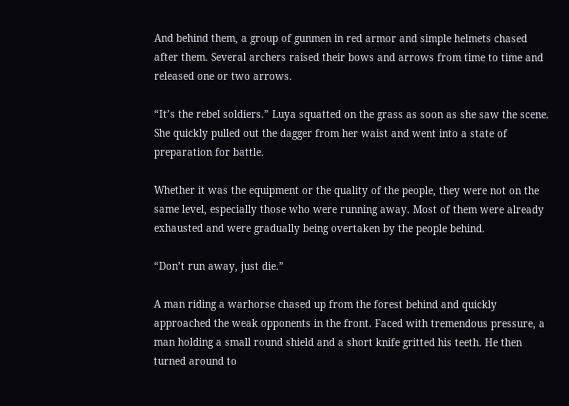And behind them, a group of gunmen in red armor and simple helmets chased after them. Several archers raised their bows and arrows from time to time and released one or two arrows.

“It’s the rebel soldiers.” Luya squatted on the grass as soon as she saw the scene. She quickly pulled out the dagger from her waist and went into a state of preparation for battle.

Whether it was the equipment or the quality of the people, they were not on the same level, especially those who were running away. Most of them were already exhausted and were gradually being overtaken by the people behind.

“Don’t run away, just die.”

A man riding a warhorse chased up from the forest behind and quickly approached the weak opponents in the front. Faced with tremendous pressure, a man holding a small round shield and a short knife gritted his teeth. He then turned around to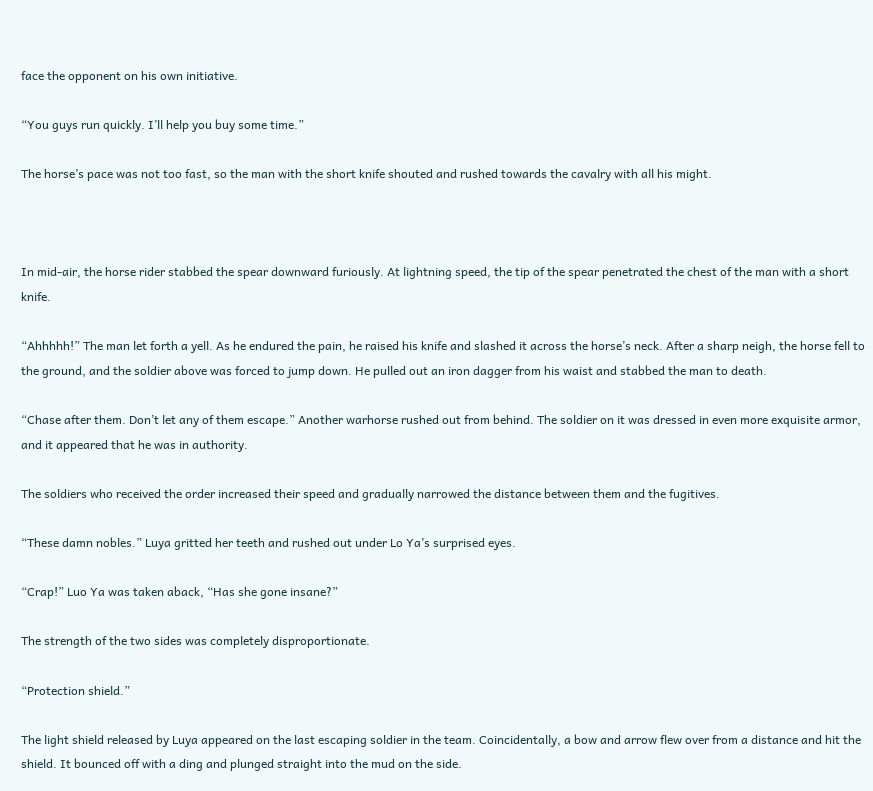face the opponent on his own initiative.

“You guys run quickly. I’ll help you buy some time.”

The horse’s pace was not too fast, so the man with the short knife shouted and rushed towards the cavalry with all his might.



In mid-air, the horse rider stabbed the spear downward furiously. At lightning speed, the tip of the spear penetrated the chest of the man with a short knife.

“Ahhhhh!” The man let forth a yell. As he endured the pain, he raised his knife and slashed it across the horse’s neck. After a sharp neigh, the horse fell to the ground, and the soldier above was forced to jump down. He pulled out an iron dagger from his waist and stabbed the man to death.

“Chase after them. Don’t let any of them escape.” Another warhorse rushed out from behind. The soldier on it was dressed in even more exquisite armor, and it appeared that he was in authority.

The soldiers who received the order increased their speed and gradually narrowed the distance between them and the fugitives.

“These damn nobles.” Luya gritted her teeth and rushed out under Lo Ya’s surprised eyes.

“Crap!” Luo Ya was taken aback, “Has she gone insane?”

The strength of the two sides was completely disproportionate.

“Protection shield.”

The light shield released by Luya appeared on the last escaping soldier in the team. Coincidentally, a bow and arrow flew over from a distance and hit the shield. It bounced off with a ding and plunged straight into the mud on the side.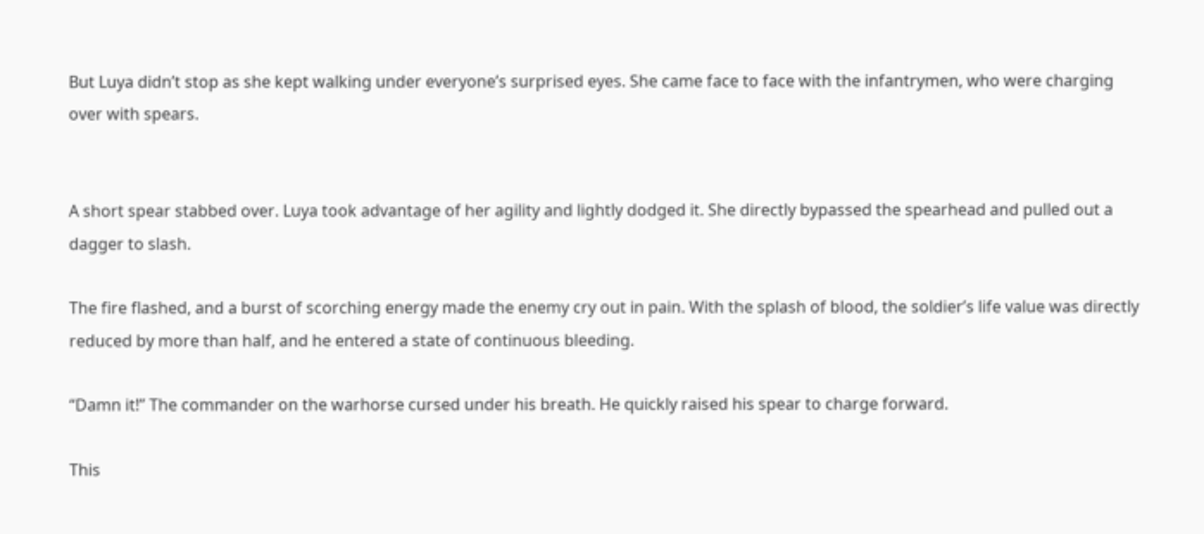But Luya didn’t stop as she kept walking under everyone’s surprised eyes. She came face to face with the infantrymen, who were charging over with spears.


A short spear stabbed over. Luya took advantage of her agility and lightly dodged it. She directly bypassed the spearhead and pulled out a dagger to slash.

The fire flashed, and a burst of scorching energy made the enemy cry out in pain. With the splash of blood, the soldier’s life value was directly reduced by more than half, and he entered a state of continuous bleeding.

“Damn it!” The commander on the warhorse cursed under his breath. He quickly raised his spear to charge forward.

This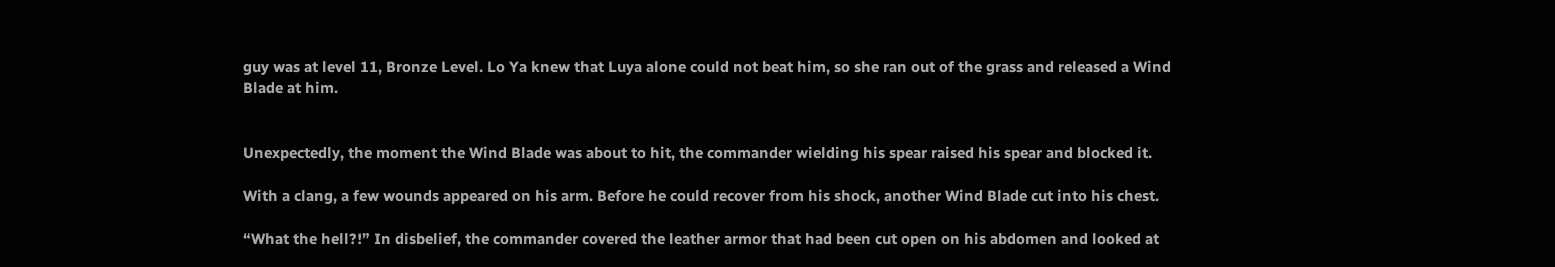guy was at level 11, Bronze Level. Lo Ya knew that Luya alone could not beat him, so she ran out of the grass and released a Wind Blade at him.


Unexpectedly, the moment the Wind Blade was about to hit, the commander wielding his spear raised his spear and blocked it.

With a clang, a few wounds appeared on his arm. Before he could recover from his shock, another Wind Blade cut into his chest.

“What the hell?!” In disbelief, the commander covered the leather armor that had been cut open on his abdomen and looked at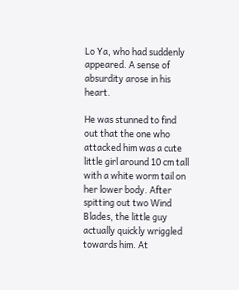Lo Ya, who had suddenly appeared. A sense of absurdity arose in his heart.

He was stunned to find out that the one who attacked him was a cute little girl around 10 cm tall with a white worm tail on her lower body. After spitting out two Wind Blades, the little guy actually quickly wriggled towards him. At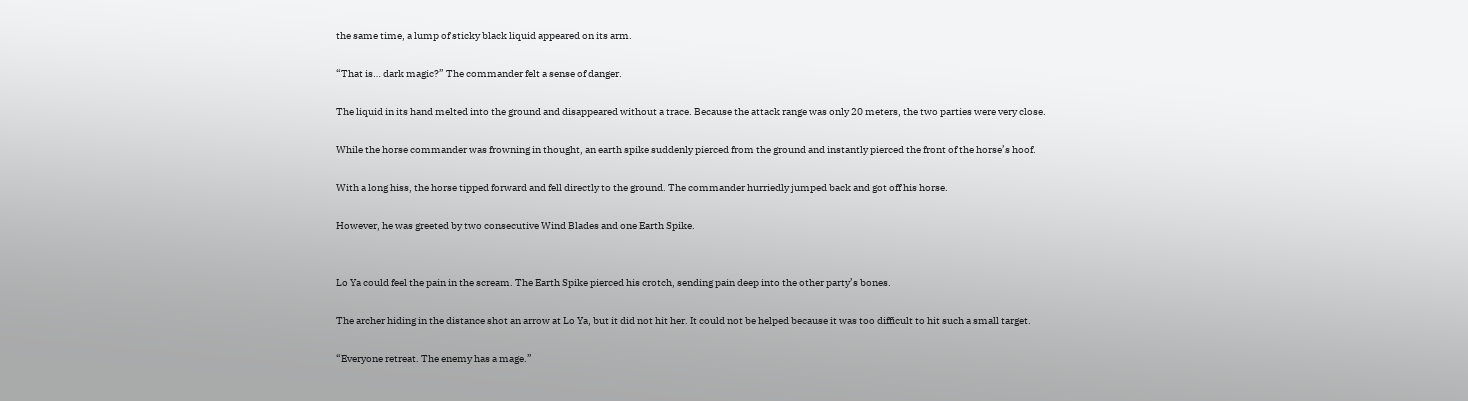the same time, a lump of sticky black liquid appeared on its arm.

“That is… dark magic?” The commander felt a sense of danger.

The liquid in its hand melted into the ground and disappeared without a trace. Because the attack range was only 20 meters, the two parties were very close.

While the horse commander was frowning in thought, an earth spike suddenly pierced from the ground and instantly pierced the front of the horse’s hoof.

With a long hiss, the horse tipped forward and fell directly to the ground. The commander hurriedly jumped back and got off his horse.

However, he was greeted by two consecutive Wind Blades and one Earth Spike.


Lo Ya could feel the pain in the scream. The Earth Spike pierced his crotch, sending pain deep into the other party’s bones.

The archer hiding in the distance shot an arrow at Lo Ya, but it did not hit her. It could not be helped because it was too difficult to hit such a small target.

“Everyone retreat. The enemy has a mage.”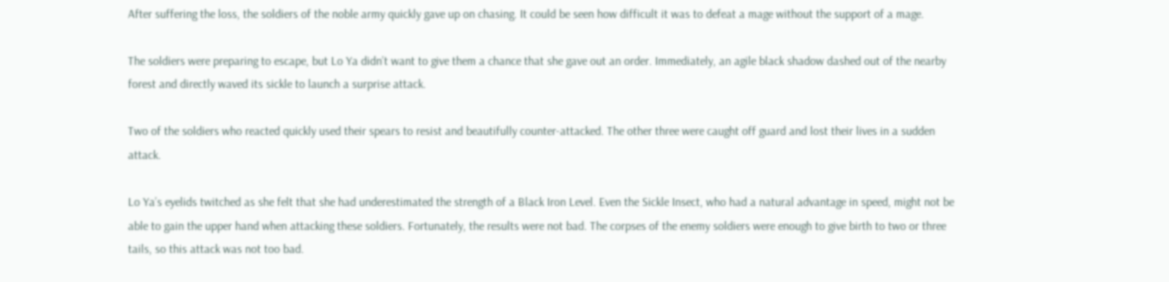After suffering the loss, the soldiers of the noble army quickly gave up on chasing. It could be seen how difficult it was to defeat a mage without the support of a mage.

The soldiers were preparing to escape, but Lo Ya didn’t want to give them a chance that she gave out an order. Immediately, an agile black shadow dashed out of the nearby forest and directly waved its sickle to launch a surprise attack.

Two of the soldiers who reacted quickly used their spears to resist and beautifully counter-attacked. The other three were caught off guard and lost their lives in a sudden attack.

Lo Ya’s eyelids twitched as she felt that she had underestimated the strength of a Black Iron Level. Even the Sickle Insect, who had a natural advantage in speed, might not be able to gain the upper hand when attacking these soldiers. Fortunately, the results were not bad. The corpses of the enemy soldiers were enough to give birth to two or three tails, so this attack was not too bad.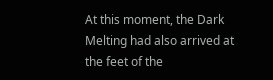At this moment, the Dark Melting had also arrived at the feet of the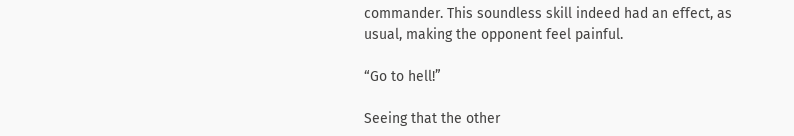commander. This soundless skill indeed had an effect, as usual, making the opponent feel painful.

“Go to hell!”

Seeing that the other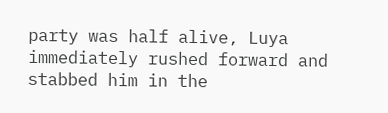party was half alive, Luya immediately rushed forward and stabbed him in the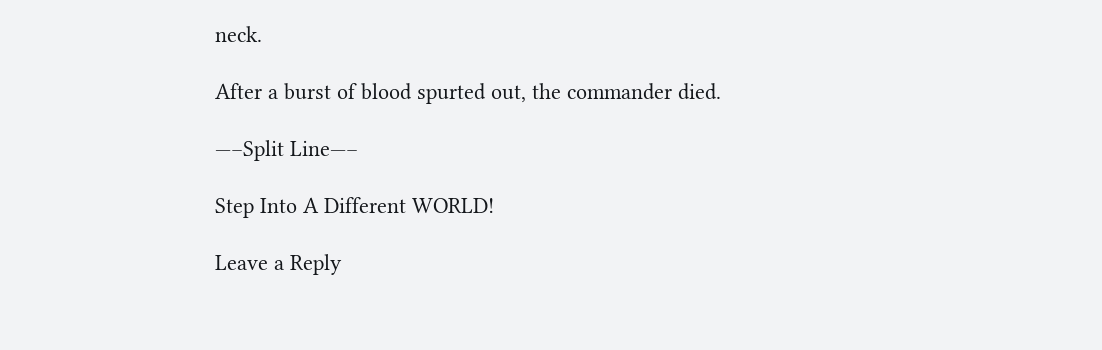neck.

After a burst of blood spurted out, the commander died.

—–Split Line—–

Step Into A Different WORLD!

Leave a Reply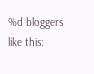%d bloggers like this: